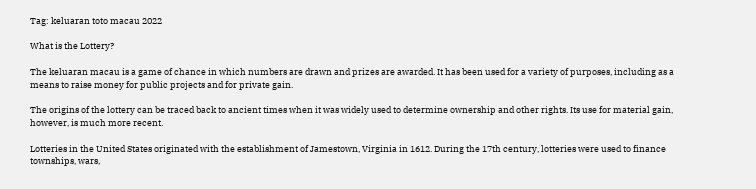Tag: keluaran toto macau 2022

What is the Lottery?

The keluaran macau is a game of chance in which numbers are drawn and prizes are awarded. It has been used for a variety of purposes, including as a means to raise money for public projects and for private gain.

The origins of the lottery can be traced back to ancient times when it was widely used to determine ownership and other rights. Its use for material gain, however, is much more recent.

Lotteries in the United States originated with the establishment of Jamestown, Virginia in 1612. During the 17th century, lotteries were used to finance townships, wars,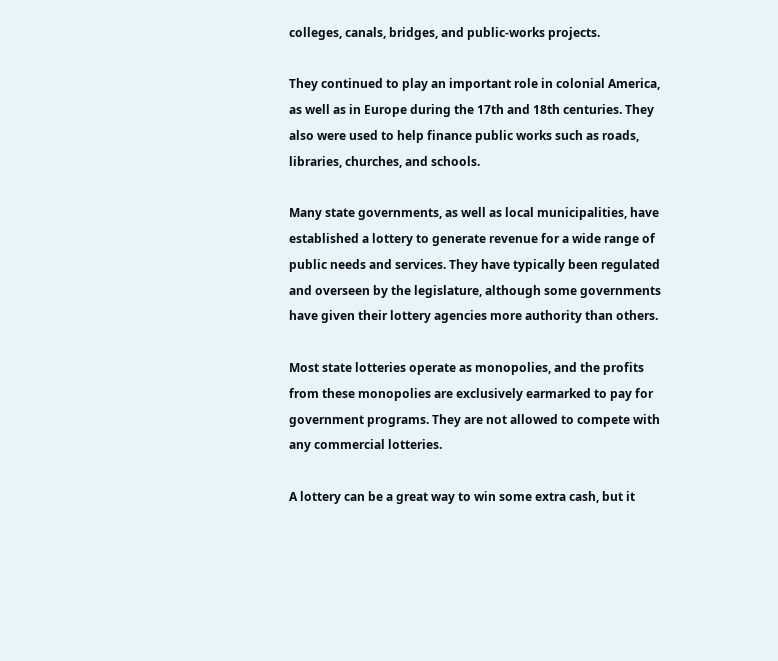colleges, canals, bridges, and public-works projects.

They continued to play an important role in colonial America, as well as in Europe during the 17th and 18th centuries. They also were used to help finance public works such as roads, libraries, churches, and schools.

Many state governments, as well as local municipalities, have established a lottery to generate revenue for a wide range of public needs and services. They have typically been regulated and overseen by the legislature, although some governments have given their lottery agencies more authority than others.

Most state lotteries operate as monopolies, and the profits from these monopolies are exclusively earmarked to pay for government programs. They are not allowed to compete with any commercial lotteries.

A lottery can be a great way to win some extra cash, but it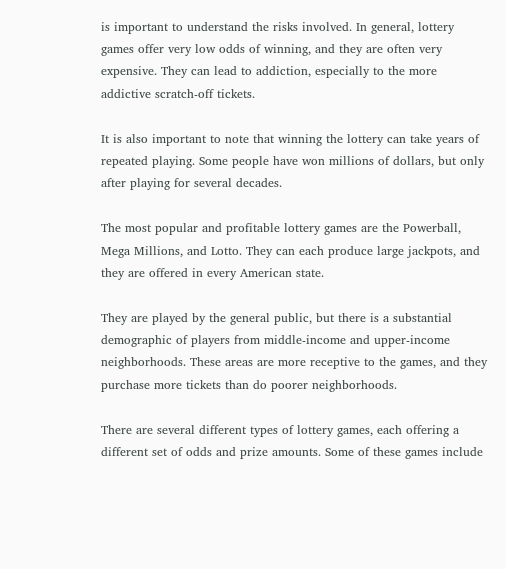is important to understand the risks involved. In general, lottery games offer very low odds of winning, and they are often very expensive. They can lead to addiction, especially to the more addictive scratch-off tickets.

It is also important to note that winning the lottery can take years of repeated playing. Some people have won millions of dollars, but only after playing for several decades.

The most popular and profitable lottery games are the Powerball, Mega Millions, and Lotto. They can each produce large jackpots, and they are offered in every American state.

They are played by the general public, but there is a substantial demographic of players from middle-income and upper-income neighborhoods. These areas are more receptive to the games, and they purchase more tickets than do poorer neighborhoods.

There are several different types of lottery games, each offering a different set of odds and prize amounts. Some of these games include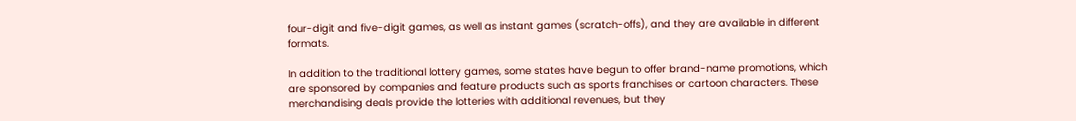four-digit and five-digit games, as well as instant games (scratch-offs), and they are available in different formats.

In addition to the traditional lottery games, some states have begun to offer brand-name promotions, which are sponsored by companies and feature products such as sports franchises or cartoon characters. These merchandising deals provide the lotteries with additional revenues, but they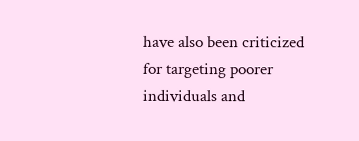have also been criticized for targeting poorer individuals and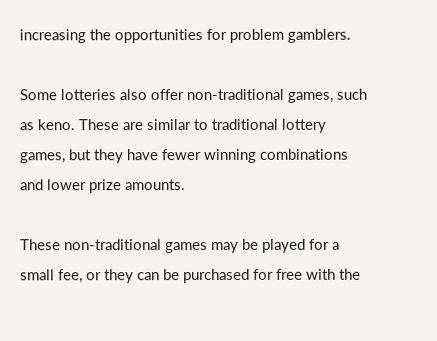increasing the opportunities for problem gamblers.

Some lotteries also offer non-traditional games, such as keno. These are similar to traditional lottery games, but they have fewer winning combinations and lower prize amounts.

These non-traditional games may be played for a small fee, or they can be purchased for free with the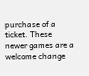purchase of a ticket. These newer games are a welcome change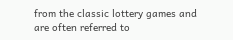from the classic lottery games and are often referred to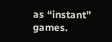as “instant” games.